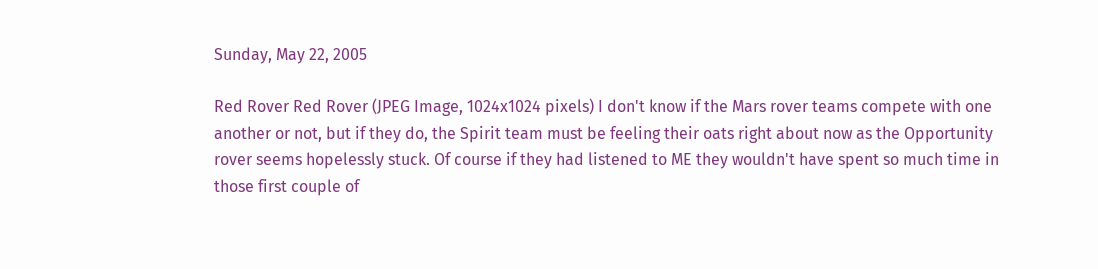Sunday, May 22, 2005

Red Rover Red Rover (JPEG Image, 1024x1024 pixels) I don't know if the Mars rover teams compete with one another or not, but if they do, the Spirit team must be feeling their oats right about now as the Opportunity rover seems hopelessly stuck. Of course if they had listened to ME they wouldn't have spent so much time in those first couple of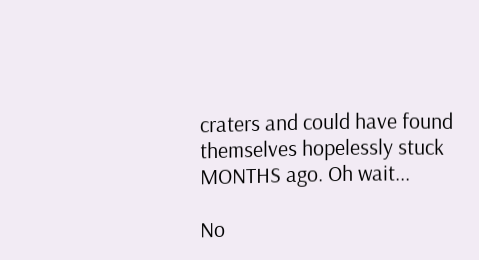craters and could have found themselves hopelessly stuck MONTHS ago. Oh wait...

No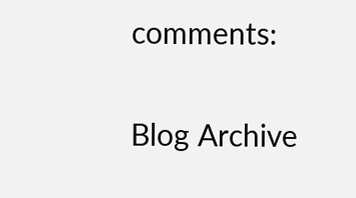comments:

Blog Archive